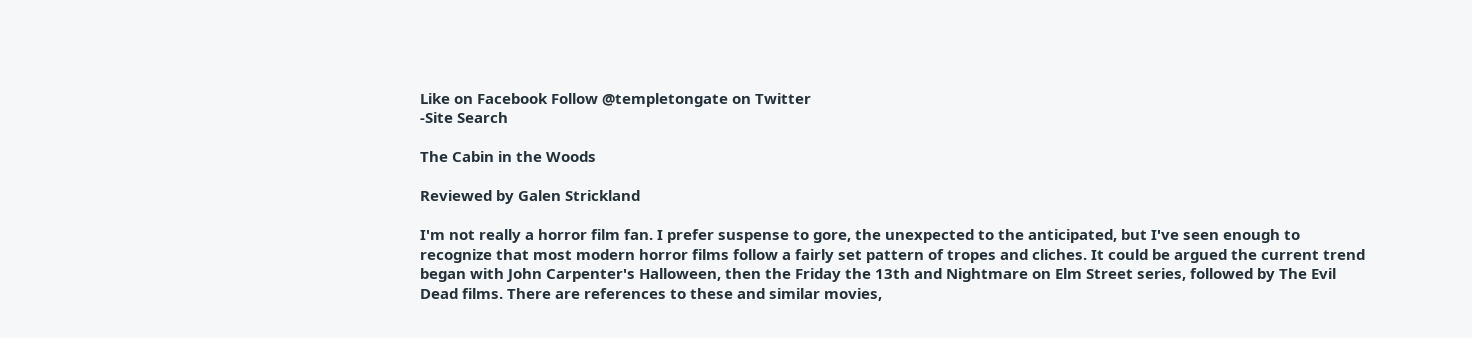Like on Facebook Follow @templetongate on Twitter
-Site Search

The Cabin in the Woods

Reviewed by Galen Strickland

I'm not really a horror film fan. I prefer suspense to gore, the unexpected to the anticipated, but I've seen enough to recognize that most modern horror films follow a fairly set pattern of tropes and cliches. It could be argued the current trend began with John Carpenter's Halloween, then the Friday the 13th and Nightmare on Elm Street series, followed by The Evil Dead films. There are references to these and similar movies,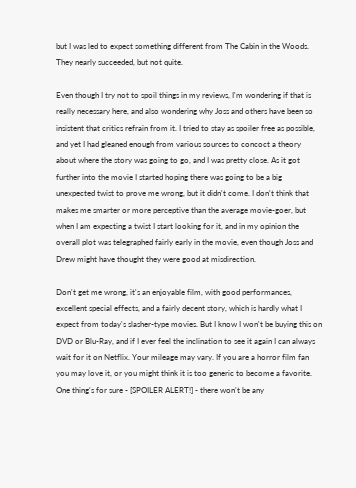but I was led to expect something different from The Cabin in the Woods. They nearly succeeded, but not quite.

Even though I try not to spoil things in my reviews, I'm wondering if that is really necessary here, and also wondering why Joss and others have been so insistent that critics refrain from it. I tried to stay as spoiler free as possible, and yet I had gleaned enough from various sources to concoct a theory about where the story was going to go, and I was pretty close. As it got further into the movie I started hoping there was going to be a big unexpected twist to prove me wrong, but it didn't come. I don't think that makes me smarter or more perceptive than the average movie-goer, but when I am expecting a twist I start looking for it, and in my opinion the overall plot was telegraphed fairly early in the movie, even though Joss and Drew might have thought they were good at misdirection.

Don't get me wrong, it's an enjoyable film, with good performances, excellent special effects, and a fairly decent story, which is hardly what I expect from today's slasher-type movies. But I know I won't be buying this on DVD or Blu-Ray, and if I ever feel the inclination to see it again I can always wait for it on Netflix. Your mileage may vary. If you are a horror film fan you may love it, or you might think it is too generic to become a favorite. One thing's for sure - [SPOILER ALERT!] - there won't be any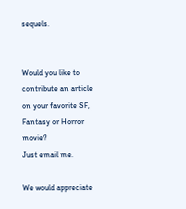sequels.


Would you like to contribute an article on your favorite SF, Fantasy or Horror movie?
Just email me.

We would appreciate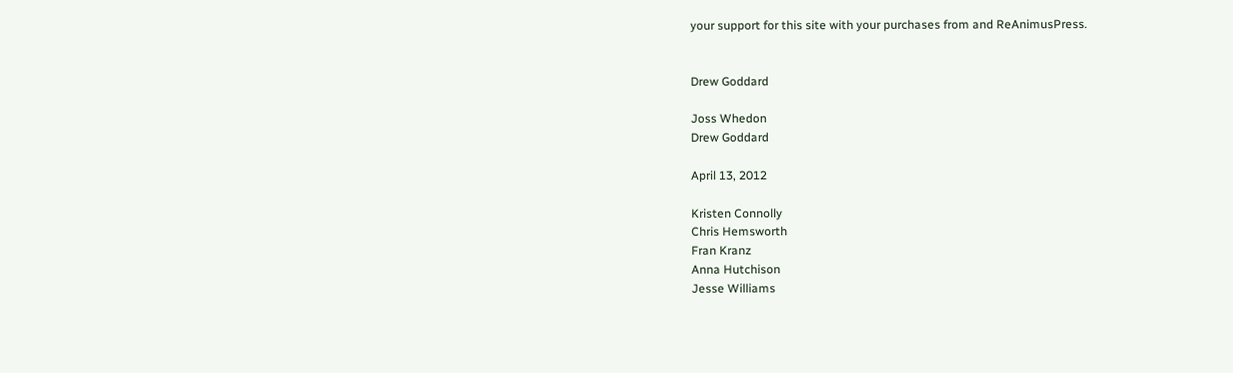your support for this site with your purchases from and ReAnimusPress.


Drew Goddard

Joss Whedon
Drew Goddard

April 13, 2012

Kristen Connolly
Chris Hemsworth
Fran Kranz
Anna Hutchison
Jesse Williams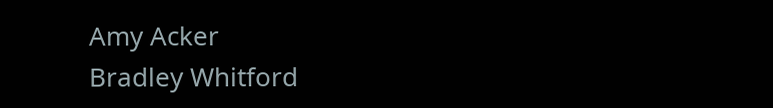Amy Acker
Bradley Whitford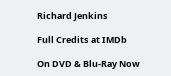Richard Jenkins

Full Credits at IMDb

On DVD & Blu-Ray Now